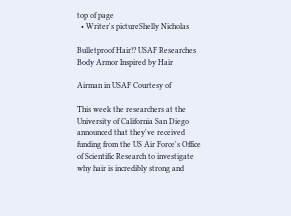top of page
  • Writer's pictureShelly Nicholas

Bulletproof Hair!? USAF Researches Body Armor Inspired by Hair

Airman in USAF Courtesy of

This week the researchers at the University of California San Diego announced that they've received funding from the US Air Force's Office of Scientific Research to investigate why hair is incredibly strong and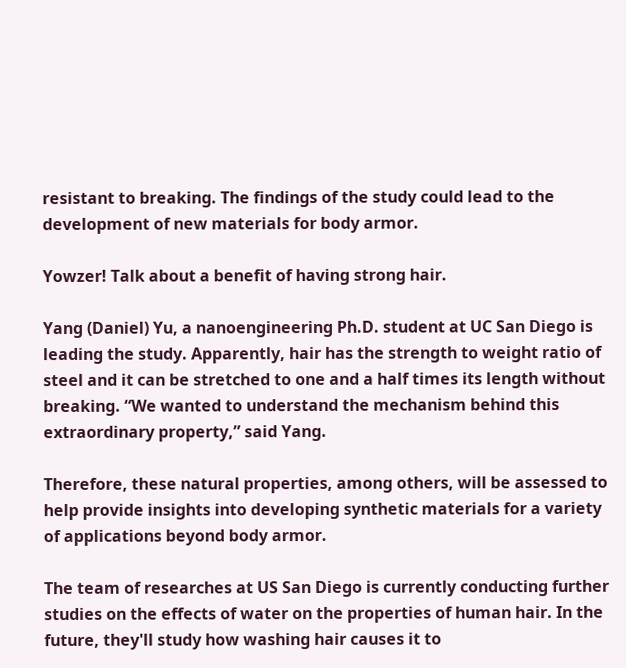resistant to breaking. The findings of the study could lead to the development of new materials for body armor.

Yowzer! Talk about a benefit of having strong hair.

Yang (Daniel) Yu, a nanoengineering Ph.D. student at UC San Diego is leading the study. Apparently, hair has the strength to weight ratio of steel and it can be stretched to one and a half times its length without breaking. “We wanted to understand the mechanism behind this extraordinary property,” said Yang.

Therefore, these natural properties, among others, will be assessed to help provide insights into developing synthetic materials for a variety of applications beyond body armor.

The team of researches at US San Diego is currently conducting further studies on the effects of water on the properties of human hair. In the future, they'll study how washing hair causes it to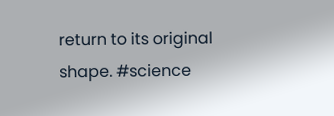return to its original shape. #science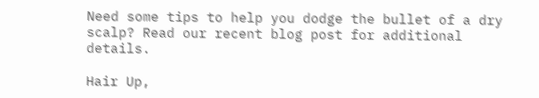Need some tips to help you dodge the bullet of a dry scalp? Read our recent blog post for additional details.

Hair Up,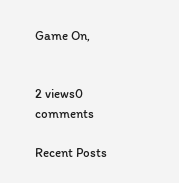Game On,


2 views0 comments

Recent Posts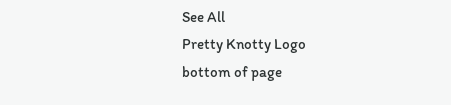See All
Pretty Knotty Logo
bottom of page